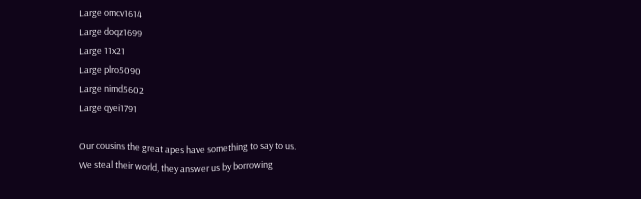Large omcv1614
Large doqz1699
Large 11x21
Large plro5090
Large nimd5602
Large qyei1791

Our cousins the great apes have something to say to us.
We steal their world, they answer us by borrowing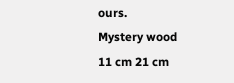ours.
Mystery wood
11 cm 21 cm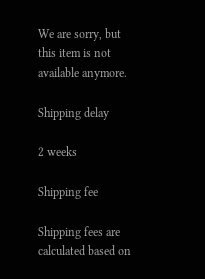We are sorry, but this item is not available anymore.

Shipping delay

2 weeks

Shipping fee

Shipping fees are calculated based on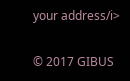your address/i>

© 2017 GIBUS